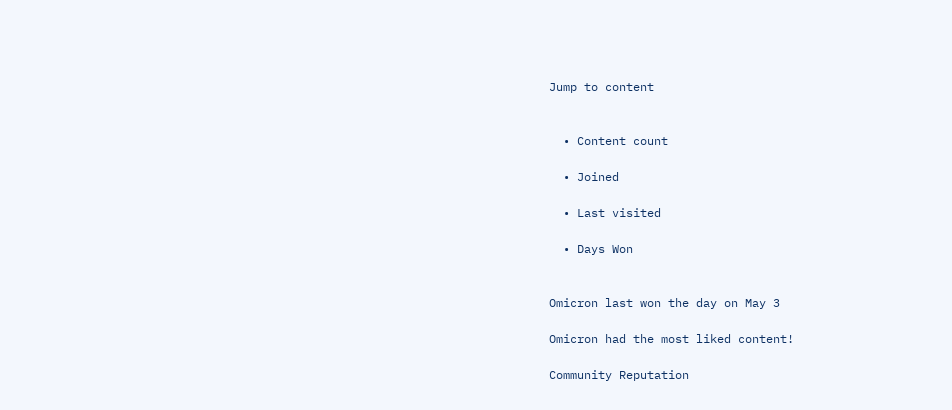Jump to content


  • Content count

  • Joined

  • Last visited

  • Days Won


Omicron last won the day on May 3

Omicron had the most liked content!

Community Reputation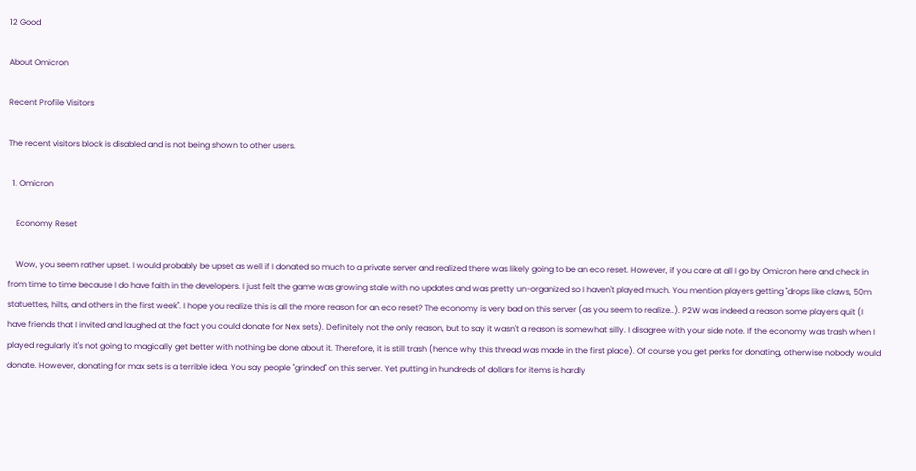12 Good

About Omicron

Recent Profile Visitors

The recent visitors block is disabled and is not being shown to other users.

  1. Omicron

    Economy Reset

    Wow, you seem rather upset. I would probably be upset as well if I donated so much to a private server and realized there was likely going to be an eco reset. However, if you care at all I go by Omicron here and check in from time to time because I do have faith in the developers. I just felt the game was growing stale with no updates and was pretty un-organized so I haven't played much. You mention players getting "drops like claws, 50m statuettes, hilts, and others in the first week". I hope you realize this is all the more reason for an eco reset? The economy is very bad on this server (as you seem to realize..). P2W was indeed a reason some players quit (I have friends that I invited and laughed at the fact you could donate for Nex sets). Definitely not the only reason, but to say it wasn't a reason is somewhat silly. I disagree with your side note. If the economy was trash when I played regularly it's not going to magically get better with nothing be done about it. Therefore, it is still trash (hence why this thread was made in the first place). Of course you get perks for donating, otherwise nobody would donate. However, donating for max sets is a terrible idea. You say people "grinded" on this server. Yet putting in hundreds of dollars for items is hardly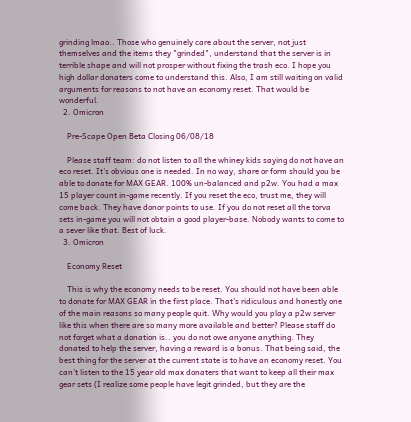grinding lmao.. Those who genuinely care about the server, not just themselves and the items they "grinded", understand that the server is in terrible shape and will not prosper without fixing the trash eco. I hope you high dollar donaters come to understand this. Also, I am still waiting on valid arguments for reasons to not have an economy reset. That would be wonderful.
  2. Omicron

    Pre-Scape Open Beta Closing 06/08/18

    Please staff team: do not listen to all the whiney kids saying do not have an eco reset. It's obvious one is needed. In no way, share or form should you be able to donate for MAX GEAR. 100% un-balanced and p2w. You had a max 15 player count in-game recently. If you reset the eco, trust me, they will come back. They have donor points to use. If you do not reset all the torva sets in-game you will not obtain a good player-base. Nobody wants to come to a sever like that. Best of luck.
  3. Omicron

    Economy Reset

    This is why the economy needs to be reset. You should not have been able to donate for MAX GEAR in the first place. That's ridiculous and honestly one of the main reasons so many people quit. Why would you play a p2w server like this when there are so many more available and better? Please staff do not forget what a donation is.. you do not owe anyone anything. They donated to help the server, having a reward is a bonus. That being said, the best thing for the server at the current state is to have an economy reset. You can't listen to the 15 year old max donaters that want to keep all their max gear sets (I realize some people have legit grinded, but they are the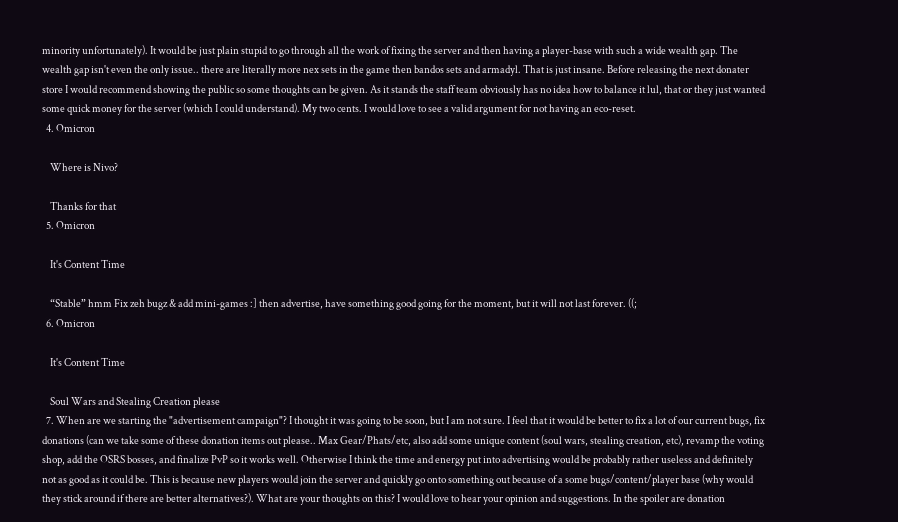minority unfortunately). It would be just plain stupid to go through all the work of fixing the server and then having a player-base with such a wide wealth gap. The wealth gap isn't even the only issue.. there are literally more nex sets in the game then bandos sets and armadyl. That is just insane. Before releasing the next donater store I would recommend showing the public so some thoughts can be given. As it stands the staff team obviously has no idea how to balance it lul, that or they just wanted some quick money for the server (which I could understand). My two cents. I would love to see a valid argument for not having an eco-reset.
  4. Omicron

    Where is Nivo?

    Thanks for that
  5. Omicron

    It's Content Time

    “Stable” hmm Fix zeh bugz & add mini-games :] then advertise, have something good going for the moment, but it will not last forever. ((;
  6. Omicron

    It's Content Time

    Soul Wars and Stealing Creation please
  7. When are we starting the "advertisement campaign"? I thought it was going to be soon, but I am not sure. I feel that it would be better to fix a lot of our current bugs, fix donations (can we take some of these donation items out please.. Max Gear/Phats/etc, also add some unique content (soul wars, stealing creation, etc), revamp the voting shop, add the OSRS bosses, and finalize PvP so it works well. Otherwise I think the time and energy put into advertising would be probably rather useless and definitely not as good as it could be. This is because new players would join the server and quickly go onto something out because of a some bugs/content/player base (why would they stick around if there are better alternatives?). What are your thoughts on this? I would love to hear your opinion and suggestions. In the spoiler are donation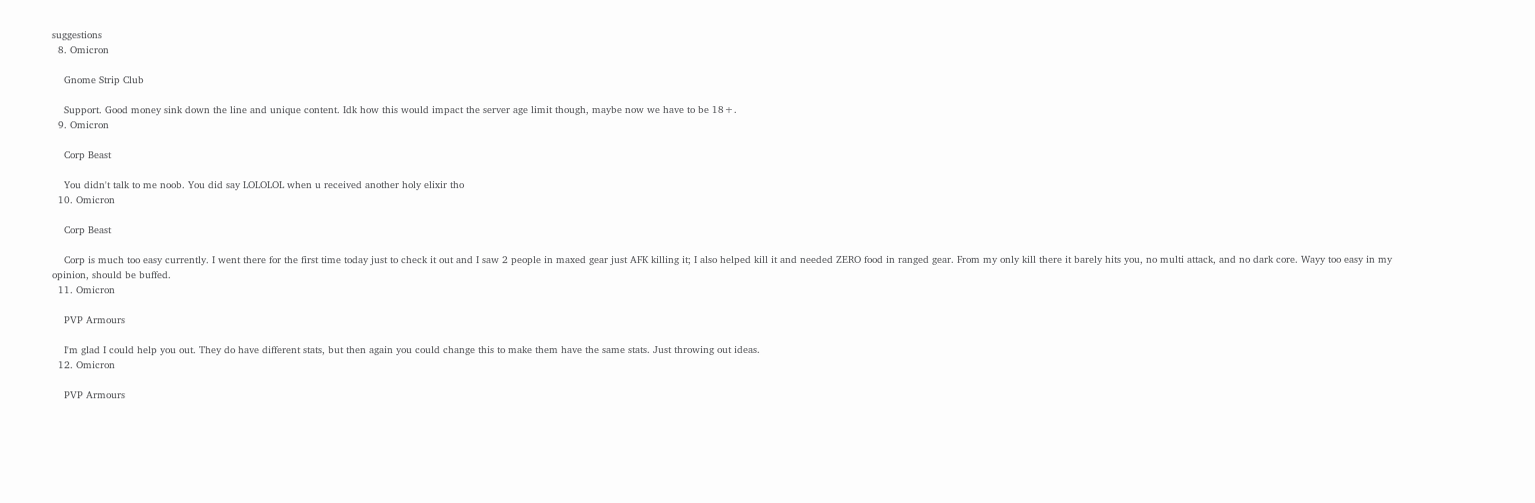suggestions
  8. Omicron

    Gnome Strip Club

    Support. Good money sink down the line and unique content. Idk how this would impact the server age limit though, maybe now we have to be 18+.
  9. Omicron

    Corp Beast

    You didn't talk to me noob. You did say LOLOLOL when u received another holy elixir tho
  10. Omicron

    Corp Beast

    Corp is much too easy currently. I went there for the first time today just to check it out and I saw 2 people in maxed gear just AFK killing it; I also helped kill it and needed ZERO food in ranged gear. From my only kill there it barely hits you, no multi attack, and no dark core. Wayy too easy in my opinion, should be buffed.
  11. Omicron

    PVP Armours

    I'm glad I could help you out. They do have different stats, but then again you could change this to make them have the same stats. Just throwing out ideas.
  12. Omicron

    PVP Armours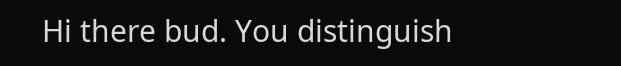Hi there bud. You distinguish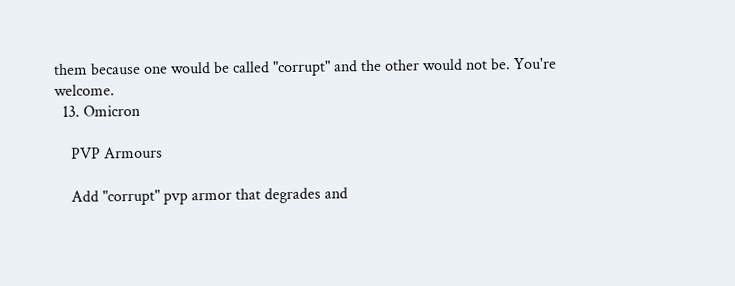them because one would be called "corrupt" and the other would not be. You're welcome.
  13. Omicron

    PVP Armours

    Add "corrupt" pvp armor that degrades and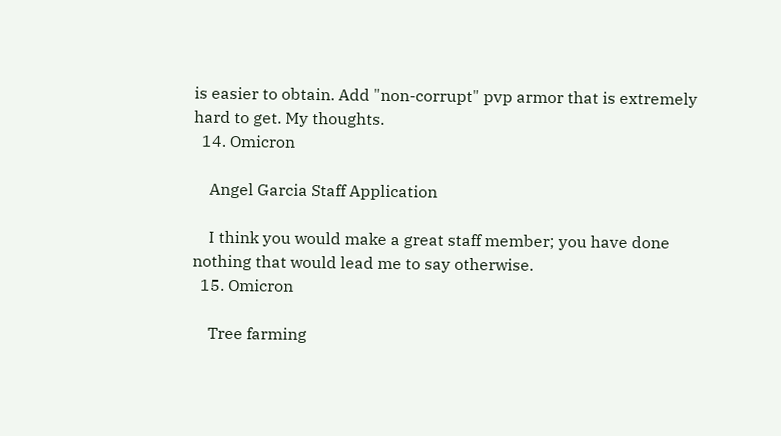is easier to obtain. Add "non-corrupt" pvp armor that is extremely hard to get. My thoughts.
  14. Omicron

    Angel Garcia Staff Application

    I think you would make a great staff member; you have done nothing that would lead me to say otherwise.
  15. Omicron

    Tree farming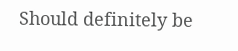Should definitely be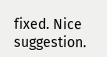fixed. Nice suggestion.